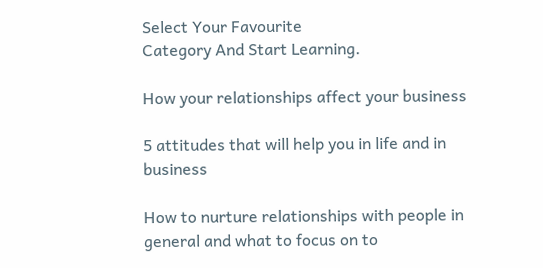Select Your Favourite
Category And Start Learning.

How your relationships affect your business

5 attitudes that will help you in life and in business

How to nurture relationships with people in general and what to focus on to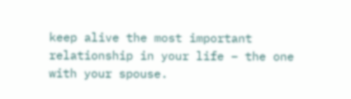keep alive the most important relationship in your life – the one with your spouse.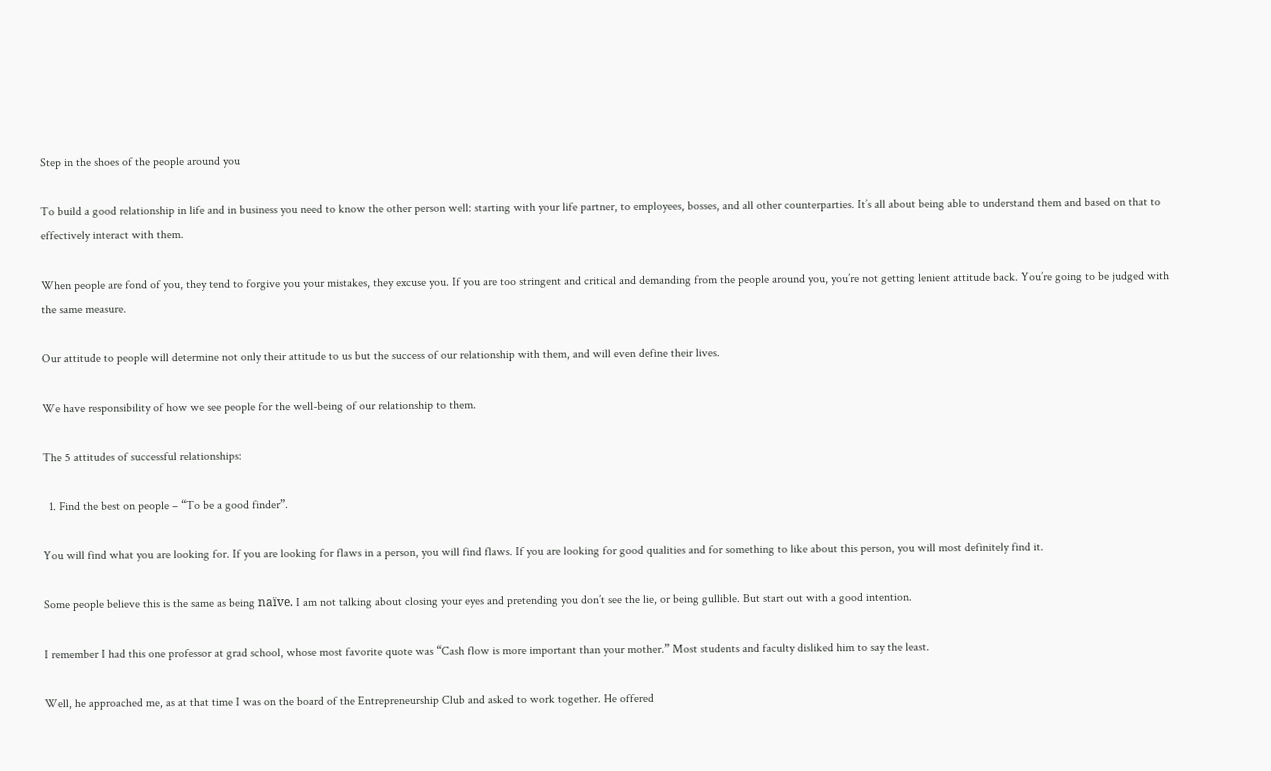Step in the shoes of the people around you

To build a good relationship in life and in business you need to know the other person well: starting with your life partner, to employees, bosses, and all other counterparties. It’s all about being able to understand them and based on that to effectively interact with them.

When people are fond of you, they tend to forgive you your mistakes, they excuse you. If you are too stringent and critical and demanding from the people around you, you’re not getting lenient attitude back. You’re going to be judged with the same measure.

Our attitude to people will determine not only their attitude to us but the success of our relationship with them, and will even define their lives.

We have responsibility of how we see people for the well-being of our relationship to them.

The 5 attitudes of successful relationships:

  1. Find the best on people – “To be a good finder”.

You will find what you are looking for. If you are looking for flaws in a person, you will find flaws. If you are looking for good qualities and for something to like about this person, you will most definitely find it.

Some people believe this is the same as being naïve. I am not talking about closing your eyes and pretending you don’t see the lie, or being gullible. But start out with a good intention.

I remember I had this one professor at grad school, whose most favorite quote was “Cash flow is more important than your mother.” Most students and faculty disliked him to say the least.

Well, he approached me, as at that time I was on the board of the Entrepreneurship Club and asked to work together. He offered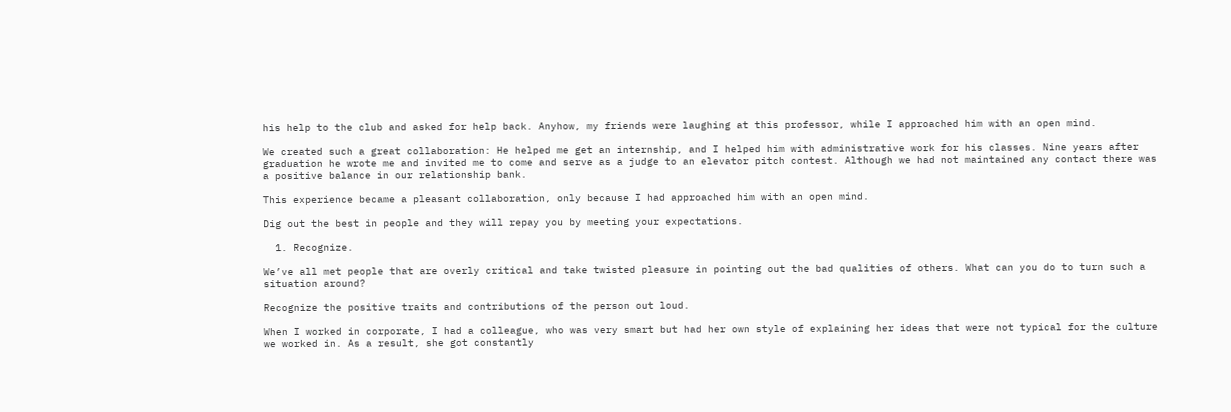his help to the club and asked for help back. Anyhow, my friends were laughing at this professor, while I approached him with an open mind.

We created such a great collaboration: He helped me get an internship, and I helped him with administrative work for his classes. Nine years after graduation he wrote me and invited me to come and serve as a judge to an elevator pitch contest. Although we had not maintained any contact there was a positive balance in our relationship bank.

This experience became a pleasant collaboration, only because I had approached him with an open mind.

Dig out the best in people and they will repay you by meeting your expectations.

  1. Recognize.

We’ve all met people that are overly critical and take twisted pleasure in pointing out the bad qualities of others. What can you do to turn such a situation around?

Recognize the positive traits and contributions of the person out loud.

When I worked in corporate, I had a colleague, who was very smart but had her own style of explaining her ideas that were not typical for the culture we worked in. As a result, she got constantly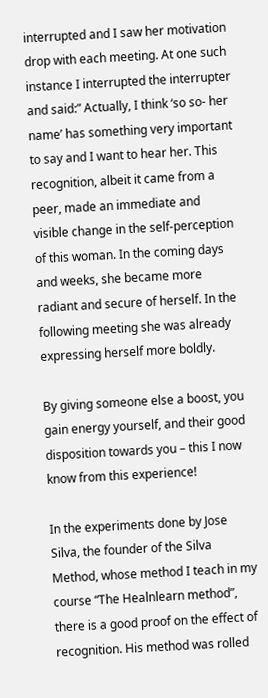interrupted and I saw her motivation drop with each meeting. At one such instance I interrupted the interrupter and said:” Actually, I think ‘so so- her name’ has something very important to say and I want to hear her. This recognition, albeit it came from a peer, made an immediate and visible change in the self-perception of this woman. In the coming days and weeks, she became more radiant and secure of herself. In the following meeting she was already expressing herself more boldly.

By giving someone else a boost, you gain energy yourself, and their good disposition towards you – this I now know from this experience!

In the experiments done by Jose Silva, the founder of the Silva Method, whose method I teach in my course “The Healnlearn method”, there is a good proof on the effect of recognition. His method was rolled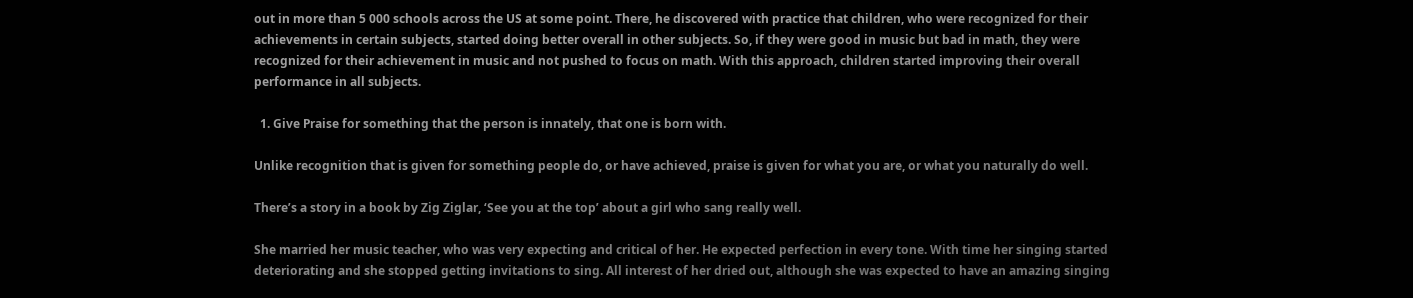out in more than 5 000 schools across the US at some point. There, he discovered with practice that children, who were recognized for their achievements in certain subjects, started doing better overall in other subjects. So, if they were good in music but bad in math, they were recognized for their achievement in music and not pushed to focus on math. With this approach, children started improving their overall performance in all subjects.

  1. Give Praise for something that the person is innately, that one is born with.

Unlike recognition that is given for something people do, or have achieved, praise is given for what you are, or what you naturally do well.

There’s a story in a book by Zig Ziglar, ‘See you at the top’ about a girl who sang really well.

She married her music teacher, who was very expecting and critical of her. He expected perfection in every tone. With time her singing started deteriorating and she stopped getting invitations to sing. All interest of her dried out, although she was expected to have an amazing singing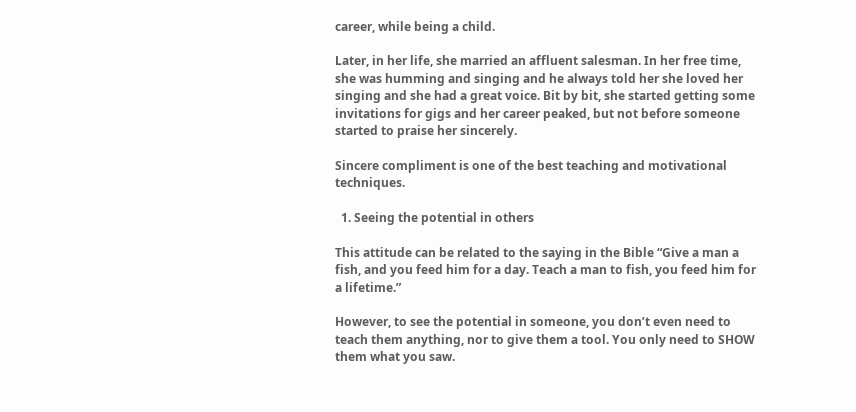career, while being a child.

Later, in her life, she married an affluent salesman. In her free time, she was humming and singing and he always told her she loved her singing and she had a great voice. Bit by bit, she started getting some invitations for gigs and her career peaked, but not before someone started to praise her sincerely.

Sincere compliment is one of the best teaching and motivational techniques.

  1. Seeing the potential in others

This attitude can be related to the saying in the Bible “Give a man a fish, and you feed him for a day. Teach a man to fish, you feed him for a lifetime.”

However, to see the potential in someone, you don’t even need to teach them anything, nor to give them a tool. You only need to SHOW them what you saw.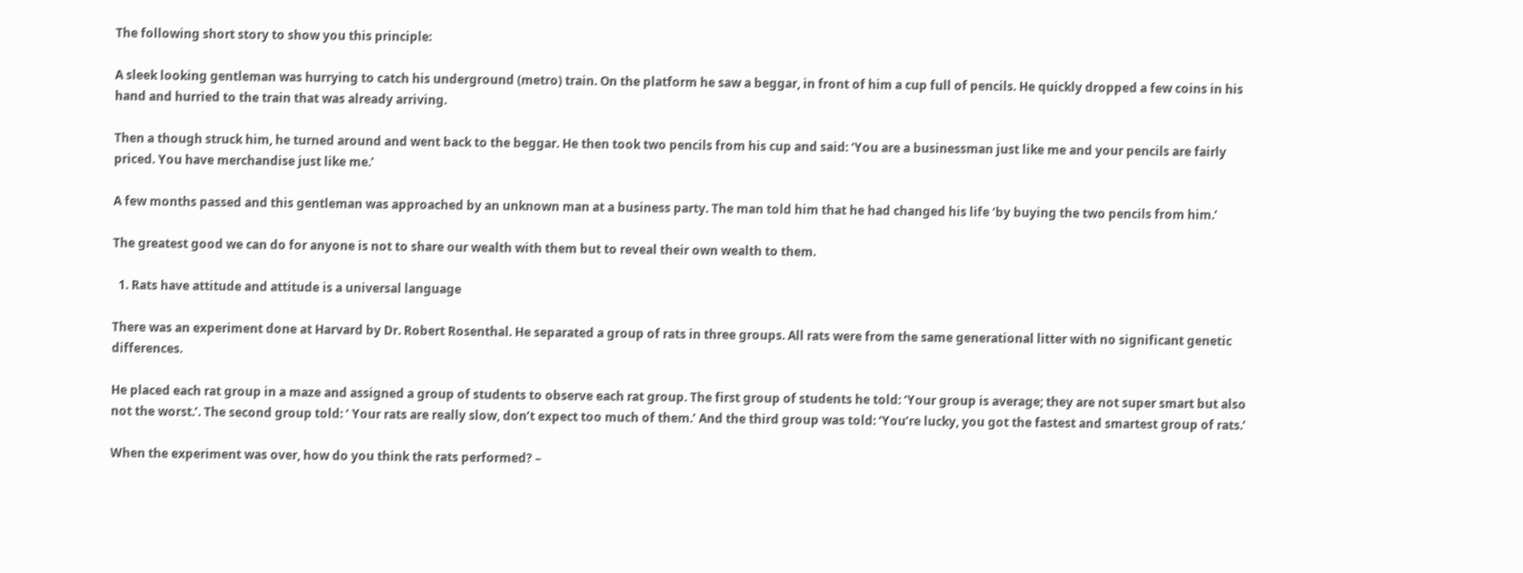The following short story to show you this principle:

A sleek looking gentleman was hurrying to catch his underground (metro) train. On the platform he saw a beggar, in front of him a cup full of pencils. He quickly dropped a few coins in his hand and hurried to the train that was already arriving.

Then a though struck him, he turned around and went back to the beggar. He then took two pencils from his cup and said: ‘You are a businessman just like me and your pencils are fairly priced. You have merchandise just like me.’

A few months passed and this gentleman was approached by an unknown man at a business party. The man told him that he had changed his life ‘by buying the two pencils from him.’

The greatest good we can do for anyone is not to share our wealth with them but to reveal their own wealth to them.

  1. Rats have attitude and attitude is a universal language

There was an experiment done at Harvard by Dr. Robert Rosenthal. He separated a group of rats in three groups. All rats were from the same generational litter with no significant genetic differences.

He placed each rat group in a maze and assigned a group of students to observe each rat group. The first group of students he told: ‘Your group is average; they are not super smart but also not the worst.’. The second group told: ‘ Your rats are really slow, don’t expect too much of them.’ And the third group was told: ‘You’re lucky, you got the fastest and smartest group of rats.’

When the experiment was over, how do you think the rats performed? –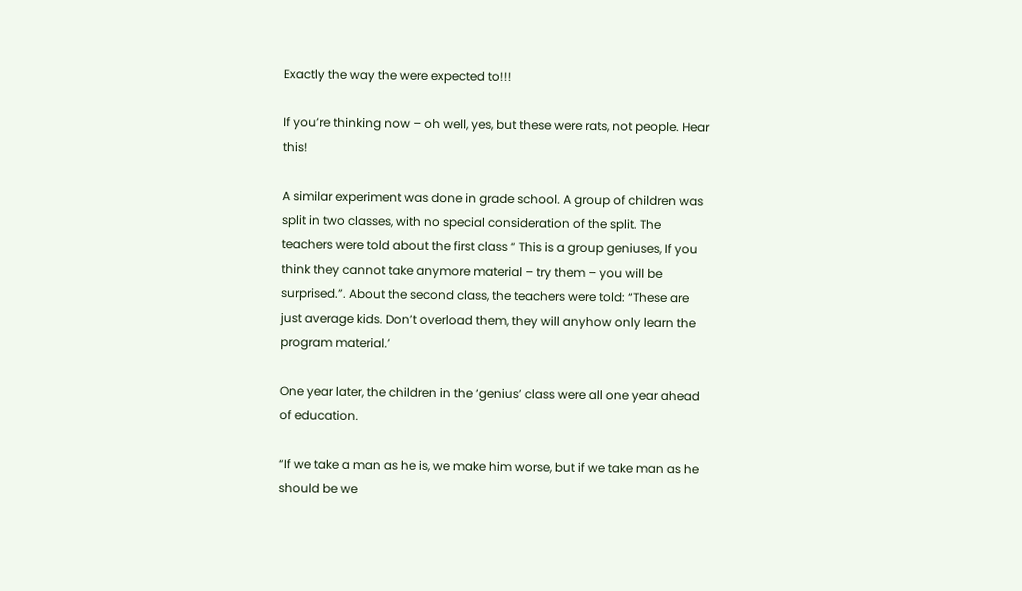Exactly the way the were expected to!!!

If you’re thinking now – oh well, yes, but these were rats, not people. Hear this!

A similar experiment was done in grade school. A group of children was split in two classes, with no special consideration of the split. The teachers were told about the first class “ This is a group geniuses, If you think they cannot take anymore material – try them – you will be surprised.”. About the second class, the teachers were told: “These are just average kids. Don’t overload them, they will anyhow only learn the program material.’

One year later, the children in the ‘genius’ class were all one year ahead of education.

“If we take a man as he is, we make him worse, but if we take man as he should be we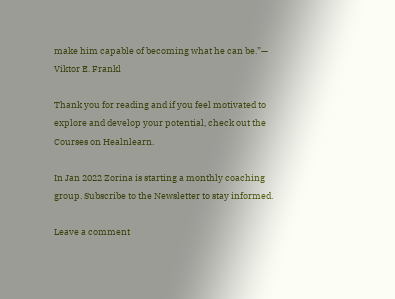make him capable of becoming what he can be.”— Viktor E. Frankl

Thank you for reading and if you feel motivated to explore and develop your potential, check out the Courses on Healnlearn.

In Jan 2022 Zorina is starting a monthly coaching group. Subscribe to the Newsletter to stay informed.

Leave a comment